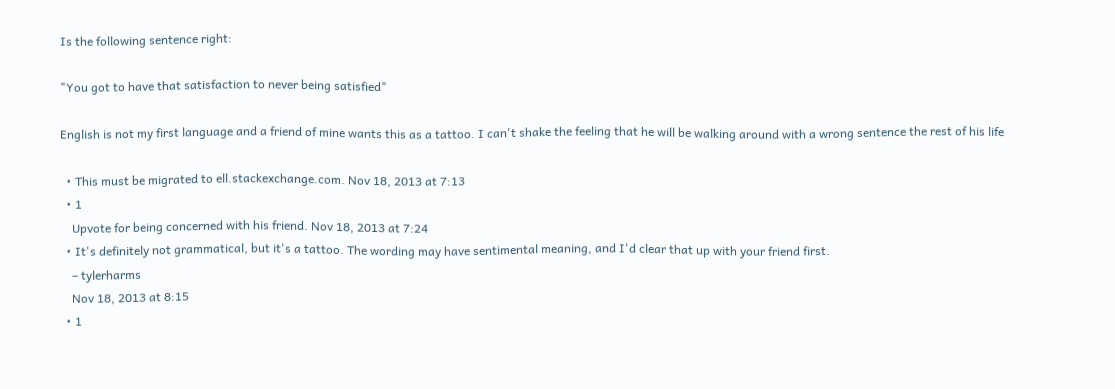Is the following sentence right:

"You got to have that satisfaction to never being satisfied"

English is not my first language and a friend of mine wants this as a tattoo. I can't shake the feeling that he will be walking around with a wrong sentence the rest of his life

  • This must be migrated to ell.stackexchange.com. Nov 18, 2013 at 7:13
  • 1
    Upvote for being concerned with his friend. Nov 18, 2013 at 7:24
  • It's definitely not grammatical, but it's a tattoo. The wording may have sentimental meaning, and I'd clear that up with your friend first.
    – tylerharms
    Nov 18, 2013 at 8:15
  • 1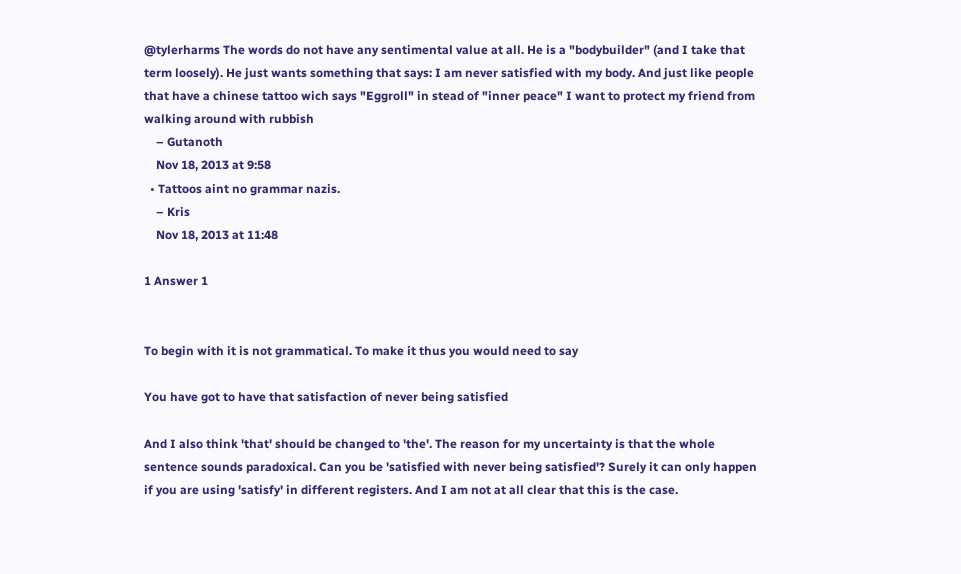@tylerharms The words do not have any sentimental value at all. He is a "bodybuilder" (and I take that term loosely). He just wants something that says: I am never satisfied with my body. And just like people that have a chinese tattoo wich says "Eggroll" in stead of "inner peace" I want to protect my friend from walking around with rubbish
    – Gutanoth
    Nov 18, 2013 at 9:58
  • Tattoos aint no grammar nazis.
    – Kris
    Nov 18, 2013 at 11:48

1 Answer 1


To begin with it is not grammatical. To make it thus you would need to say

You have got to have that satisfaction of never being satisfied

And I also think 'that' should be changed to 'the'. The reason for my uncertainty is that the whole sentence sounds paradoxical. Can you be 'satisfied with never being satisfied'? Surely it can only happen if you are using 'satisfy' in different registers. And I am not at all clear that this is the case.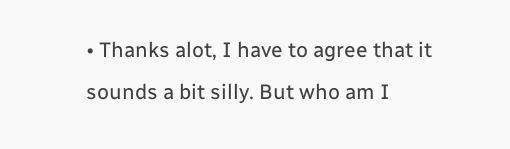• Thanks alot, I have to agree that it sounds a bit silly. But who am I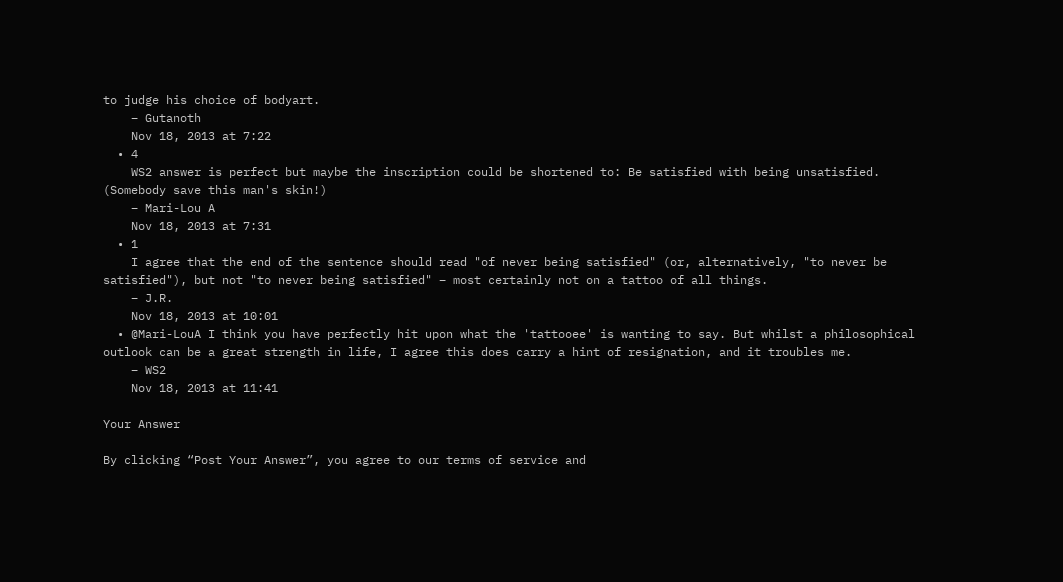to judge his choice of bodyart.
    – Gutanoth
    Nov 18, 2013 at 7:22
  • 4
    WS2 answer is perfect but maybe the inscription could be shortened to: Be satisfied with being unsatisfied. (Somebody save this man's skin!)
    – Mari-Lou A
    Nov 18, 2013 at 7:31
  • 1
    I agree that the end of the sentence should read "of never being satisfied" (or, alternatively, "to never be satisfied"), but not "to never being satisfied" – most certainly not on a tattoo of all things.
    – J.R.
    Nov 18, 2013 at 10:01
  • @Mari-LouA I think you have perfectly hit upon what the 'tattooee' is wanting to say. But whilst a philosophical outlook can be a great strength in life, I agree this does carry a hint of resignation, and it troubles me.
    – WS2
    Nov 18, 2013 at 11:41

Your Answer

By clicking “Post Your Answer”, you agree to our terms of service and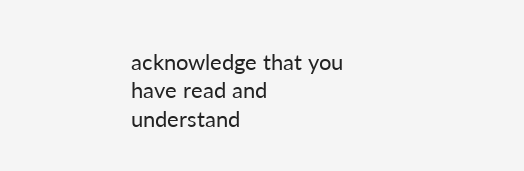acknowledge that you have read and understand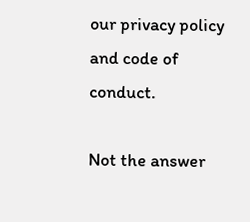our privacy policy and code of conduct.

Not the answer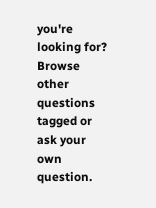you're looking for? Browse other questions tagged or ask your own question.